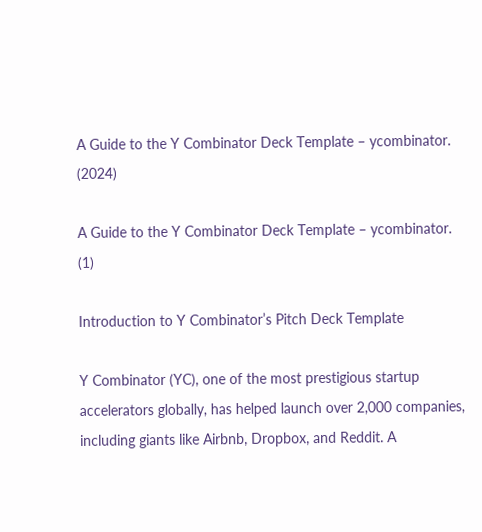A Guide to the Y Combinator Deck Template – ycombinator. (2024)

A Guide to the Y Combinator Deck Template – ycombinator. (1)

Introduction to Y Combinator’s Pitch Deck Template

Y Combinator (YC), one of the most prestigious startup accelerators globally, has helped launch over 2,000 companies, including giants like Airbnb, Dropbox, and Reddit. A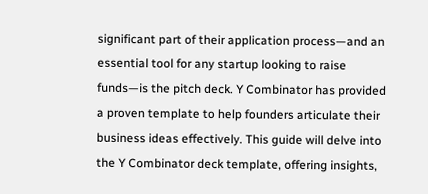significant part of their application process—and an essential tool for any startup looking to raise funds—is the pitch deck. Y Combinator has provided a proven template to help founders articulate their business ideas effectively. This guide will delve into the Y Combinator deck template, offering insights,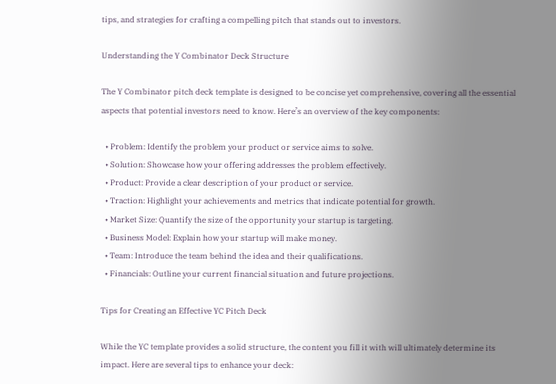tips, and strategies for crafting a compelling pitch that stands out to investors.

Understanding the Y Combinator Deck Structure

The Y Combinator pitch deck template is designed to be concise yet comprehensive, covering all the essential aspects that potential investors need to know. Here’s an overview of the key components:

  • Problem: Identify the problem your product or service aims to solve.
  • Solution: Showcase how your offering addresses the problem effectively.
  • Product: Provide a clear description of your product or service.
  • Traction: Highlight your achievements and metrics that indicate potential for growth.
  • Market Size: Quantify the size of the opportunity your startup is targeting.
  • Business Model: Explain how your startup will make money.
  • Team: Introduce the team behind the idea and their qualifications.
  • Financials: Outline your current financial situation and future projections.

Tips for Creating an Effective YC Pitch Deck

While the YC template provides a solid structure, the content you fill it with will ultimately determine its impact. Here are several tips to enhance your deck: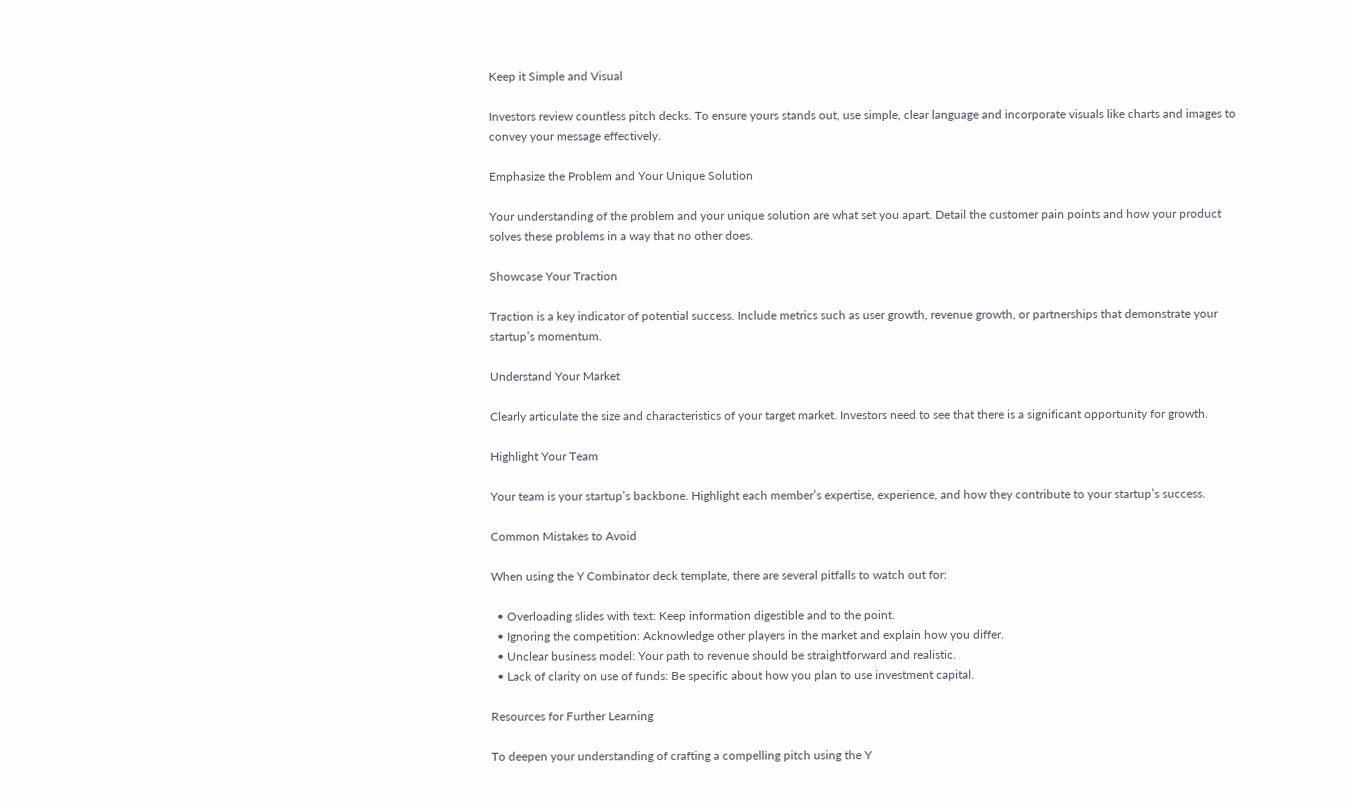Keep it Simple and Visual

Investors review countless pitch decks. To ensure yours stands out, use simple, clear language and incorporate visuals like charts and images to convey your message effectively.

Emphasize the Problem and Your Unique Solution

Your understanding of the problem and your unique solution are what set you apart. Detail the customer pain points and how your product solves these problems in a way that no other does.

Showcase Your Traction

Traction is a key indicator of potential success. Include metrics such as user growth, revenue growth, or partnerships that demonstrate your startup’s momentum.

Understand Your Market

Clearly articulate the size and characteristics of your target market. Investors need to see that there is a significant opportunity for growth.

Highlight Your Team

Your team is your startup’s backbone. Highlight each member’s expertise, experience, and how they contribute to your startup’s success.

Common Mistakes to Avoid

When using the Y Combinator deck template, there are several pitfalls to watch out for:

  • Overloading slides with text: Keep information digestible and to the point.
  • Ignoring the competition: Acknowledge other players in the market and explain how you differ.
  • Unclear business model: Your path to revenue should be straightforward and realistic.
  • Lack of clarity on use of funds: Be specific about how you plan to use investment capital.

Resources for Further Learning

To deepen your understanding of crafting a compelling pitch using the Y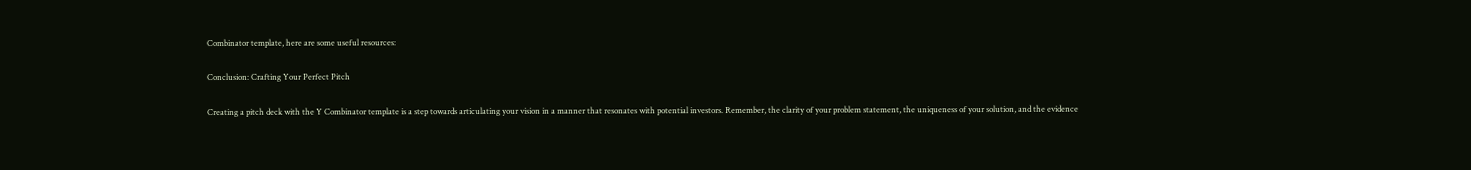Combinator template, here are some useful resources:

Conclusion: Crafting Your Perfect Pitch

Creating a pitch deck with the Y Combinator template is a step towards articulating your vision in a manner that resonates with potential investors. Remember, the clarity of your problem statement, the uniqueness of your solution, and the evidence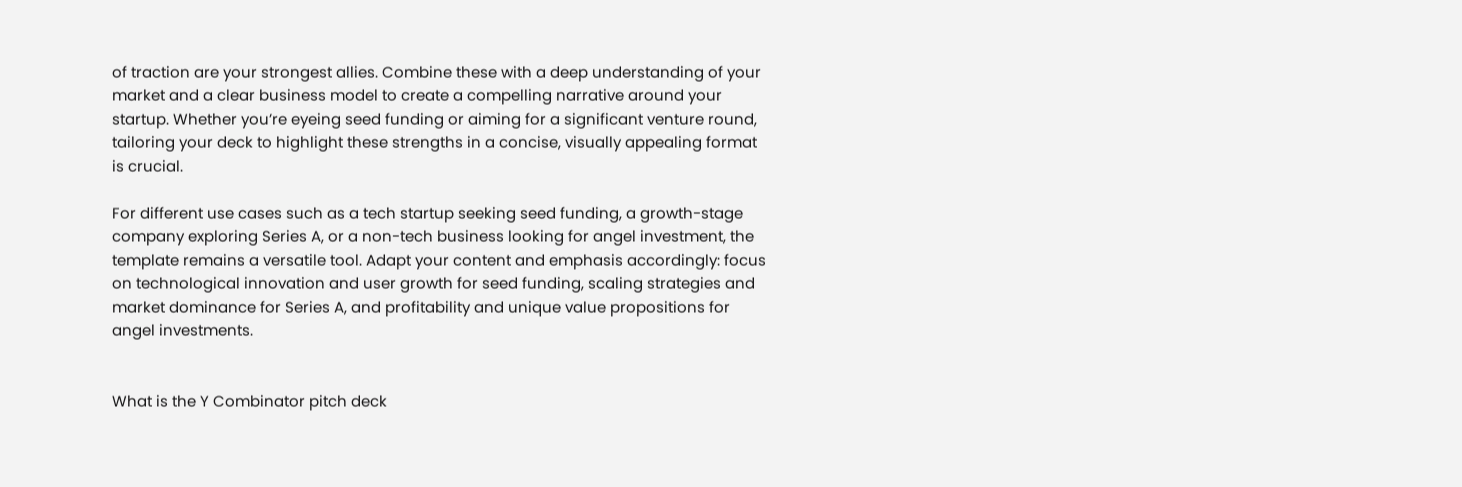of traction are your strongest allies. Combine these with a deep understanding of your market and a clear business model to create a compelling narrative around your startup. Whether you’re eyeing seed funding or aiming for a significant venture round, tailoring your deck to highlight these strengths in a concise, visually appealing format is crucial.

For different use cases such as a tech startup seeking seed funding, a growth-stage company exploring Series A, or a non-tech business looking for angel investment, the template remains a versatile tool. Adapt your content and emphasis accordingly: focus on technological innovation and user growth for seed funding, scaling strategies and market dominance for Series A, and profitability and unique value propositions for angel investments.


What is the Y Combinator pitch deck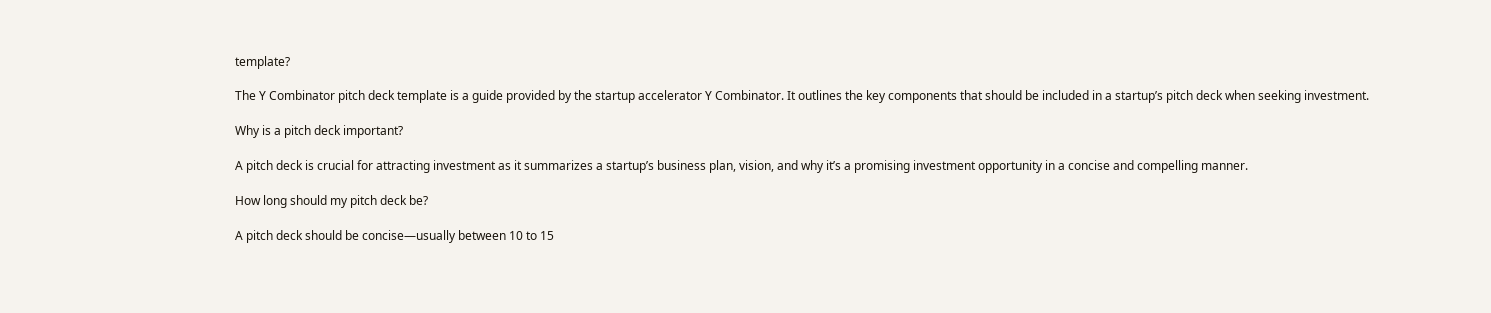template?

The Y Combinator pitch deck template is a guide provided by the startup accelerator Y Combinator. It outlines the key components that should be included in a startup’s pitch deck when seeking investment.

Why is a pitch deck important?

A pitch deck is crucial for attracting investment as it summarizes a startup’s business plan, vision, and why it’s a promising investment opportunity in a concise and compelling manner.

How long should my pitch deck be?

A pitch deck should be concise—usually between 10 to 15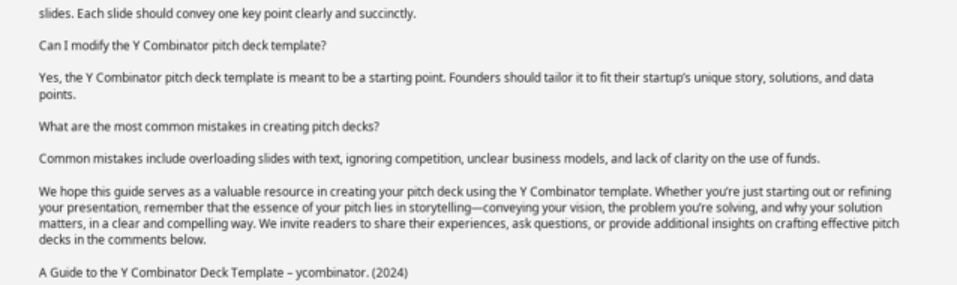slides. Each slide should convey one key point clearly and succinctly.

Can I modify the Y Combinator pitch deck template?

Yes, the Y Combinator pitch deck template is meant to be a starting point. Founders should tailor it to fit their startup’s unique story, solutions, and data points.

What are the most common mistakes in creating pitch decks?

Common mistakes include overloading slides with text, ignoring competition, unclear business models, and lack of clarity on the use of funds.

We hope this guide serves as a valuable resource in creating your pitch deck using the Y Combinator template. Whether you’re just starting out or refining your presentation, remember that the essence of your pitch lies in storytelling—conveying your vision, the problem you’re solving, and why your solution matters, in a clear and compelling way. We invite readers to share their experiences, ask questions, or provide additional insights on crafting effective pitch decks in the comments below.

A Guide to the Y Combinator Deck Template – ycombinator. (2024)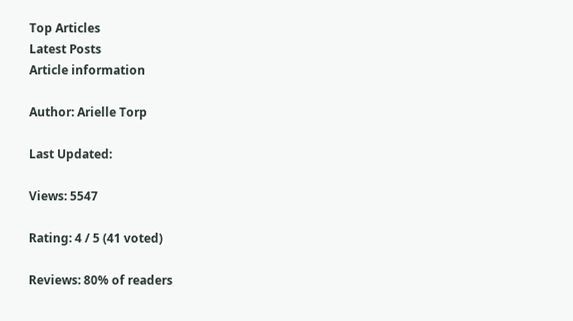Top Articles
Latest Posts
Article information

Author: Arielle Torp

Last Updated:

Views: 5547

Rating: 4 / 5 (41 voted)

Reviews: 80% of readers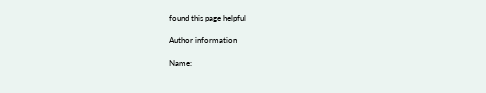found this page helpful

Author information

Name: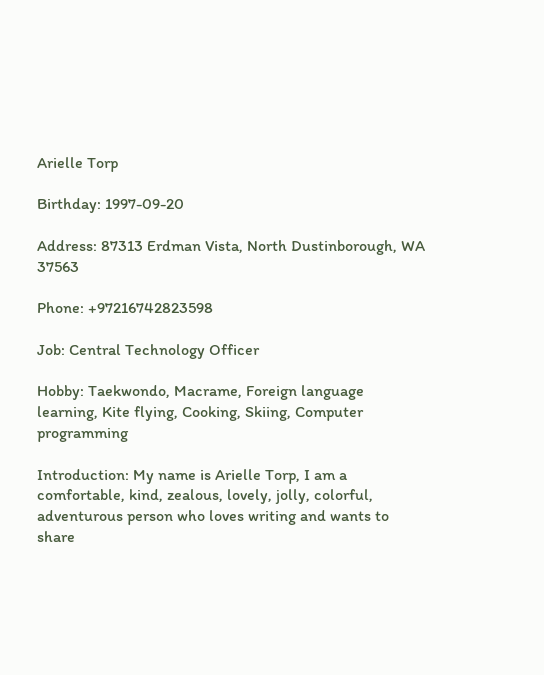Arielle Torp

Birthday: 1997-09-20

Address: 87313 Erdman Vista, North Dustinborough, WA 37563

Phone: +97216742823598

Job: Central Technology Officer

Hobby: Taekwondo, Macrame, Foreign language learning, Kite flying, Cooking, Skiing, Computer programming

Introduction: My name is Arielle Torp, I am a comfortable, kind, zealous, lovely, jolly, colorful, adventurous person who loves writing and wants to share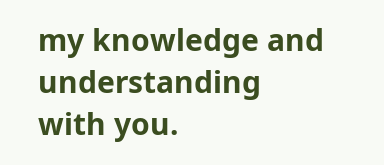my knowledge and understanding with you.